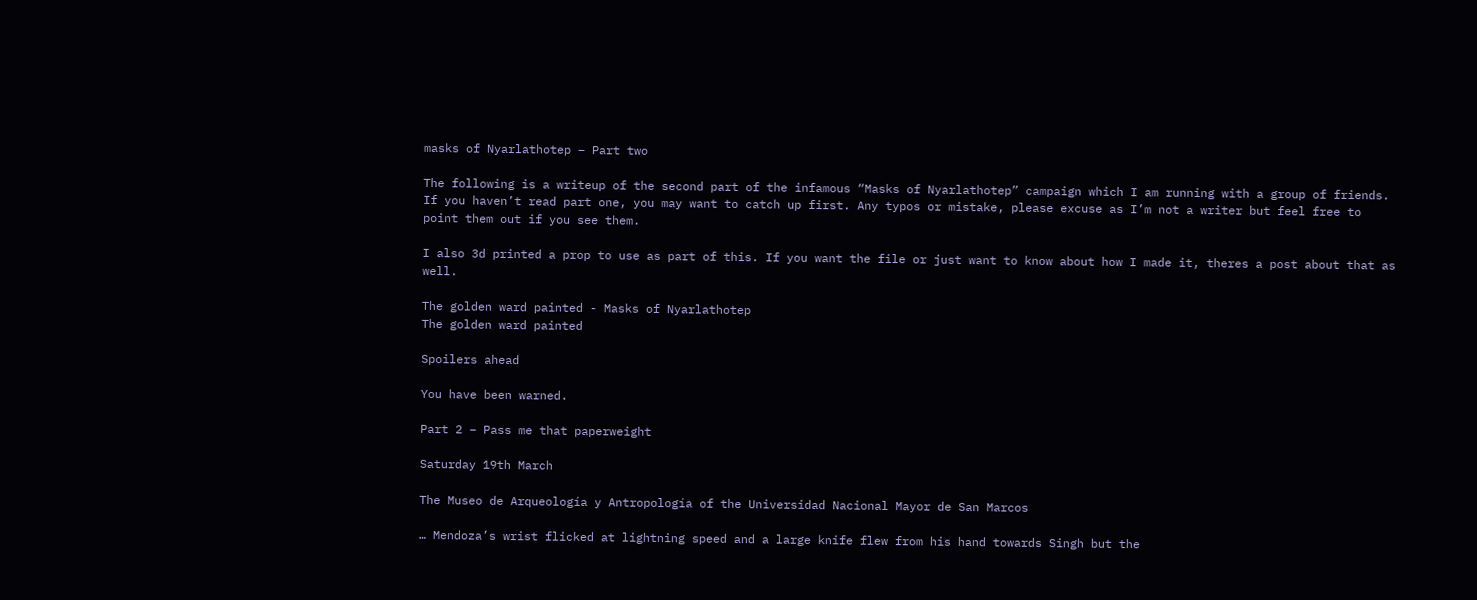masks of Nyarlathotep – Part two

The following is a writeup of the second part of the infamous “Masks of Nyarlathotep” campaign which I am running with a group of friends. If you haven’t read part one, you may want to catch up first. Any typos or mistake, please excuse as I’m not a writer but feel free to point them out if you see them.

I also 3d printed a prop to use as part of this. If you want the file or just want to know about how I made it, theres a post about that as well.

The golden ward painted - Masks of Nyarlathotep
The golden ward painted

Spoilers ahead

You have been warned.

Part 2 – Pass me that paperweight

Saturday 19th March

The Museo de Arqueología y Antropología of the Universidad Nacional Mayor de San Marcos

… Mendoza’s wrist flicked at lightning speed and a large knife flew from his hand towards Singh but the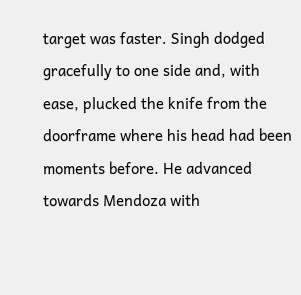target was faster. Singh dodged gracefully to one side and, with ease, plucked the knife from the doorframe where his head had been moments before. He advanced towards Mendoza with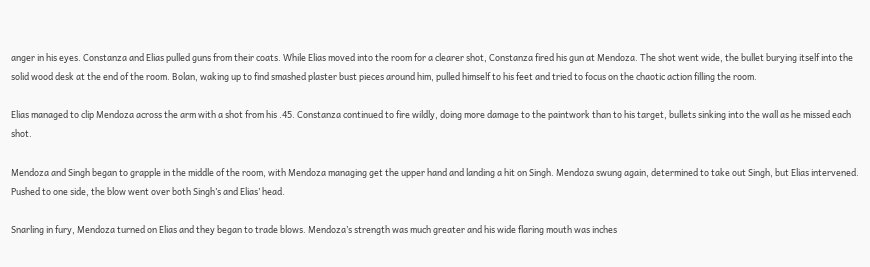anger in his eyes. Constanza and Elias pulled guns from their coats. While Elias moved into the room for a clearer shot, Constanza fired his gun at Mendoza. The shot went wide, the bullet burying itself into the solid wood desk at the end of the room. Bolan, waking up to find smashed plaster bust pieces around him, pulled himself to his feet and tried to focus on the chaotic action filling the room.

Elias managed to clip Mendoza across the arm with a shot from his .45. Constanza continued to fire wildly, doing more damage to the paintwork than to his target, bullets sinking into the wall as he missed each shot.

Mendoza and Singh began to grapple in the middle of the room, with Mendoza managing get the upper hand and landing a hit on Singh. Mendoza swung again, determined to take out Singh, but Elias intervened. Pushed to one side, the blow went over both Singh’s and Elias’ head.

Snarling in fury, Mendoza turned on Elias and they began to trade blows. Mendoza’s strength was much greater and his wide flaring mouth was inches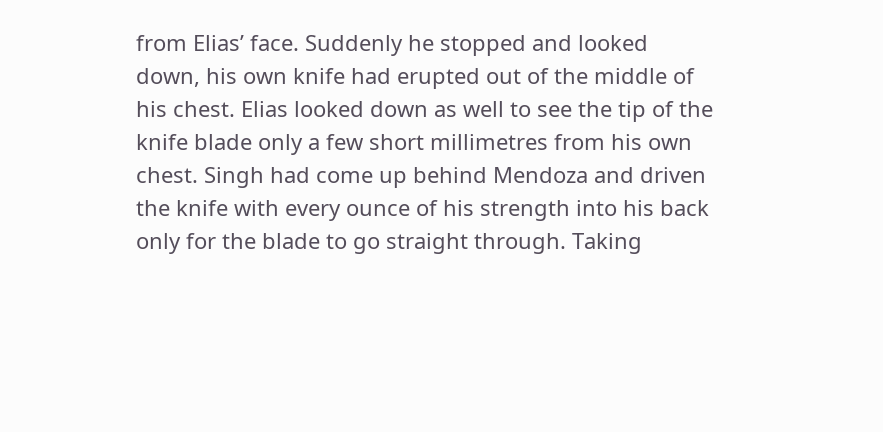from Elias’ face. Suddenly he stopped and looked down, his own knife had erupted out of the middle of his chest. Elias looked down as well to see the tip of the knife blade only a few short millimetres from his own chest. Singh had come up behind Mendoza and driven the knife with every ounce of his strength into his back only for the blade to go straight through. Taking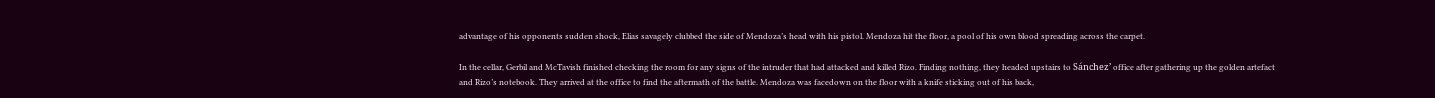advantage of his opponents sudden shock, Elias savagely clubbed the side of Mendoza’s head with his pistol. Mendoza hit the floor, a pool of his own blood spreading across the carpet.

In the cellar, Gerbil and McTavish finished checking the room for any signs of the intruder that had attacked and killed Rizo. Finding nothing, they headed upstairs to Sánchez’ office after gathering up the golden artefact and Rizo’s notebook. They arrived at the office to find the aftermath of the battle. Mendoza was facedown on the floor with a knife sticking out of his back,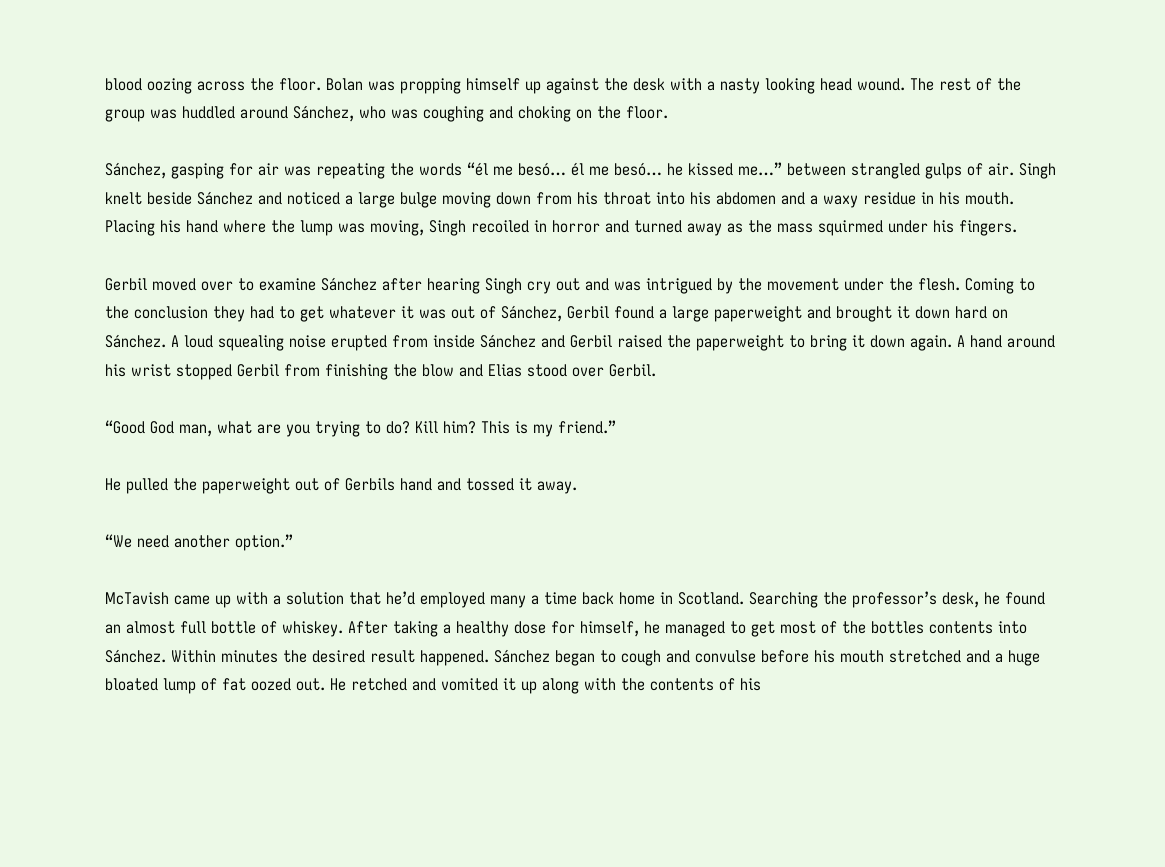blood oozing across the floor. Bolan was propping himself up against the desk with a nasty looking head wound. The rest of the group was huddled around Sánchez, who was coughing and choking on the floor.

Sánchez, gasping for air was repeating the words “él me besó… él me besó… he kissed me…” between strangled gulps of air. Singh knelt beside Sánchez and noticed a large bulge moving down from his throat into his abdomen and a waxy residue in his mouth. Placing his hand where the lump was moving, Singh recoiled in horror and turned away as the mass squirmed under his fingers.

Gerbil moved over to examine Sánchez after hearing Singh cry out and was intrigued by the movement under the flesh. Coming to the conclusion they had to get whatever it was out of Sánchez, Gerbil found a large paperweight and brought it down hard on Sánchez. A loud squealing noise erupted from inside Sánchez and Gerbil raised the paperweight to bring it down again. A hand around his wrist stopped Gerbil from finishing the blow and Elias stood over Gerbil.

“Good God man, what are you trying to do? Kill him? This is my friend.”

He pulled the paperweight out of Gerbils hand and tossed it away.

“We need another option.”

McTavish came up with a solution that he’d employed many a time back home in Scotland. Searching the professor’s desk, he found an almost full bottle of whiskey. After taking a healthy dose for himself, he managed to get most of the bottles contents into Sánchez. Within minutes the desired result happened. Sánchez began to cough and convulse before his mouth stretched and a huge bloated lump of fat oozed out. He retched and vomited it up along with the contents of his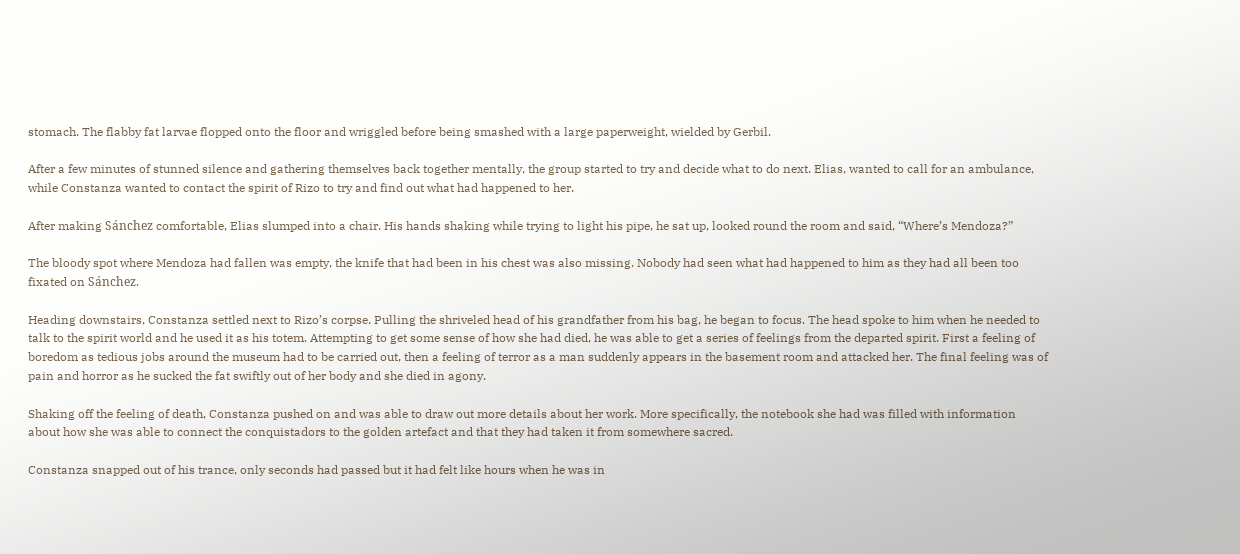stomach. The flabby fat larvae flopped onto the floor and wriggled before being smashed with a large paperweight, wielded by Gerbil.

After a few minutes of stunned silence and gathering themselves back together mentally, the group started to try and decide what to do next. Elias, wanted to call for an ambulance, while Constanza wanted to contact the spirit of Rizo to try and find out what had happened to her.

After making Sánchez comfortable, Elias slumped into a chair. His hands shaking while trying to light his pipe, he sat up, looked round the room and said, “Where’s Mendoza?”

The bloody spot where Mendoza had fallen was empty, the knife that had been in his chest was also missing. Nobody had seen what had happened to him as they had all been too fixated on Sánchez.

Heading downstairs, Constanza settled next to Rizo’s corpse. Pulling the shriveled head of his grandfather from his bag, he began to focus. The head spoke to him when he needed to talk to the spirit world and he used it as his totem. Attempting to get some sense of how she had died, he was able to get a series of feelings from the departed spirit. First a feeling of boredom as tedious jobs around the museum had to be carried out, then a feeling of terror as a man suddenly appears in the basement room and attacked her. The final feeling was of pain and horror as he sucked the fat swiftly out of her body and she died in agony.

Shaking off the feeling of death, Constanza pushed on and was able to draw out more details about her work. More specifically, the notebook she had was filled with information about how she was able to connect the conquistadors to the golden artefact and that they had taken it from somewhere sacred.

Constanza snapped out of his trance, only seconds had passed but it had felt like hours when he was in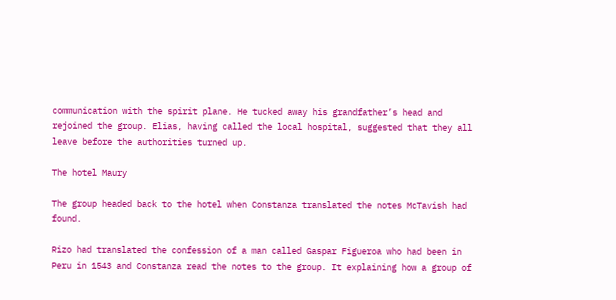communication with the spirit plane. He tucked away his grandfather’s head and rejoined the group. Elias, having called the local hospital, suggested that they all leave before the authorities turned up.

The hotel Maury

The group headed back to the hotel when Constanza translated the notes McTavish had found.

Rizo had translated the confession of a man called Gaspar Figueroa who had been in Peru in 1543 and Constanza read the notes to the group. It explaining how a group of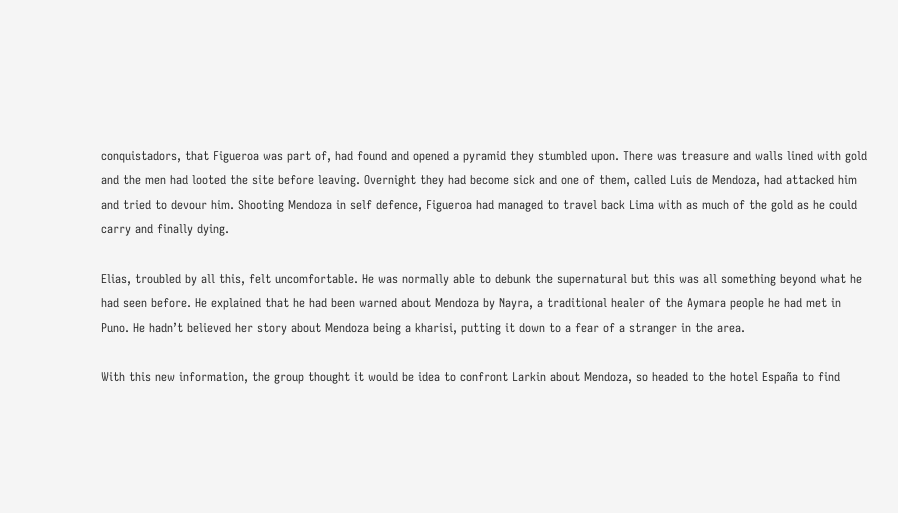conquistadors, that Figueroa was part of, had found and opened a pyramid they stumbled upon. There was treasure and walls lined with gold and the men had looted the site before leaving. Overnight they had become sick and one of them, called Luis de Mendoza, had attacked him and tried to devour him. Shooting Mendoza in self defence, Figueroa had managed to travel back Lima with as much of the gold as he could carry and finally dying.

Elias, troubled by all this, felt uncomfortable. He was normally able to debunk the supernatural but this was all something beyond what he had seen before. He explained that he had been warned about Mendoza by Nayra, a traditional healer of the Aymara people he had met in Puno. He hadn’t believed her story about Mendoza being a kharisi, putting it down to a fear of a stranger in the area.

With this new information, the group thought it would be idea to confront Larkin about Mendoza, so headed to the hotel España to find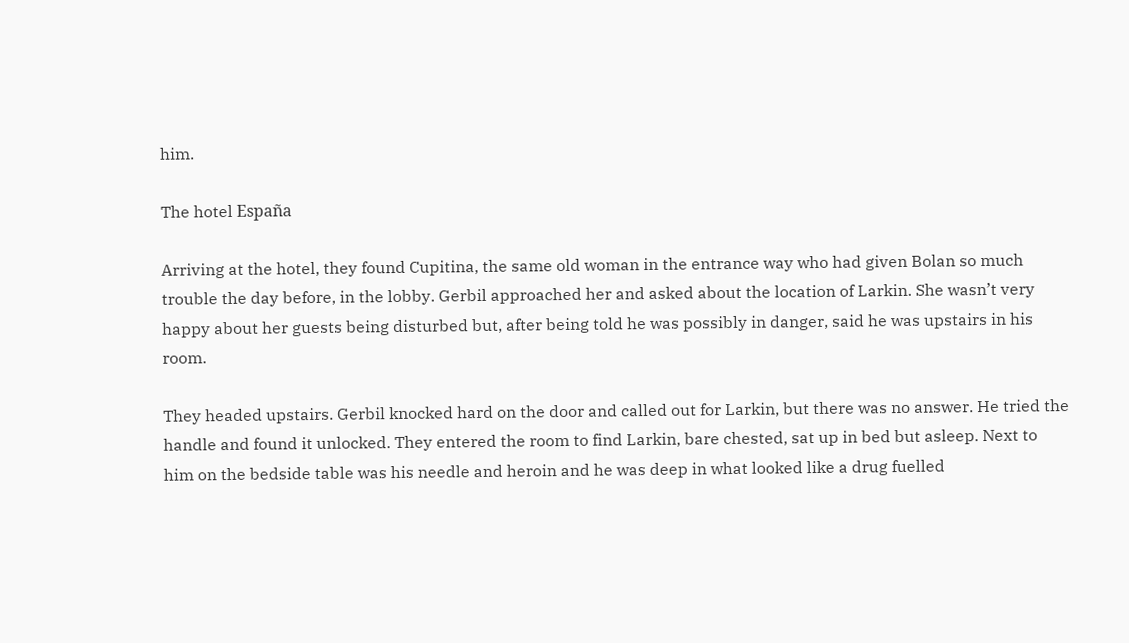him.

The hotel España

Arriving at the hotel, they found Cupitina, the same old woman in the entrance way who had given Bolan so much trouble the day before, in the lobby. Gerbil approached her and asked about the location of Larkin. She wasn’t very happy about her guests being disturbed but, after being told he was possibly in danger, said he was upstairs in his room.

They headed upstairs. Gerbil knocked hard on the door and called out for Larkin, but there was no answer. He tried the handle and found it unlocked. They entered the room to find Larkin, bare chested, sat up in bed but asleep. Next to him on the bedside table was his needle and heroin and he was deep in what looked like a drug fuelled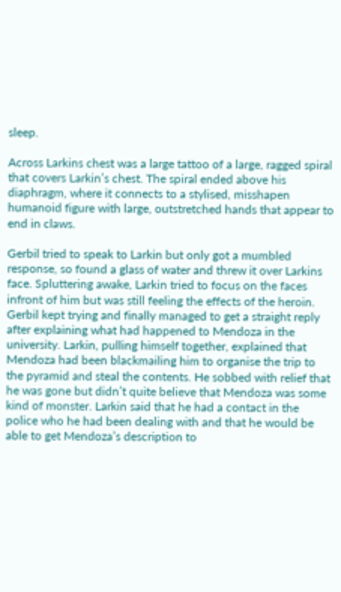sleep.

Across Larkins chest was a large tattoo of a large, ragged spiral that covers Larkin’s chest. The spiral ended above his diaphragm, where it connects to a stylised, misshapen humanoid figure with large, outstretched hands that appear to end in claws.

Gerbil tried to speak to Larkin but only got a mumbled response, so found a glass of water and threw it over Larkins face. Spluttering awake, Larkin tried to focus on the faces infront of him but was still feeling the effects of the heroin. Gerbil kept trying and finally managed to get a straight reply after explaining what had happened to Mendoza in the university. Larkin, pulling himself together, explained that Mendoza had been blackmailing him to organise the trip to the pyramid and steal the contents. He sobbed with relief that he was gone but didn’t quite believe that Mendoza was some kind of monster. Larkin said that he had a contact in the police who he had been dealing with and that he would be able to get Mendoza’s description to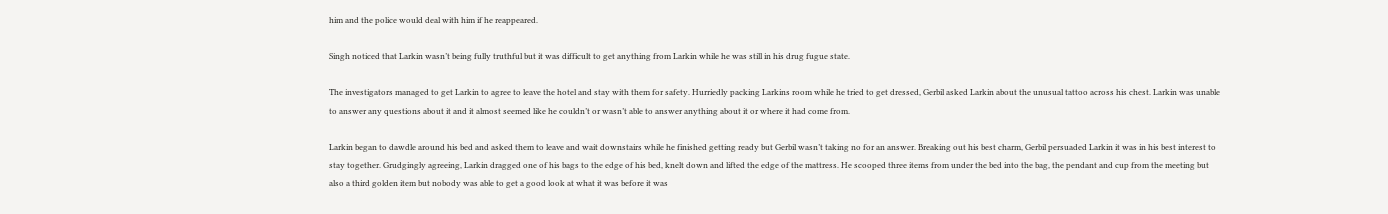him and the police would deal with him if he reappeared.

Singh noticed that Larkin wasn’t being fully truthful but it was difficult to get anything from Larkin while he was still in his drug fugue state.

The investigators managed to get Larkin to agree to leave the hotel and stay with them for safety. Hurriedly packing Larkins room while he tried to get dressed, Gerbil asked Larkin about the unusual tattoo across his chest. Larkin was unable to answer any questions about it and it almost seemed like he couldn’t or wasn’t able to answer anything about it or where it had come from.

Larkin began to dawdle around his bed and asked them to leave and wait downstairs while he finished getting ready but Gerbil wasn’t taking no for an answer. Breaking out his best charm, Gerbil persuaded Larkin it was in his best interest to stay together. Grudgingly agreeing, Larkin dragged one of his bags to the edge of his bed, knelt down and lifted the edge of the mattress. He scooped three items from under the bed into the bag, the pendant and cup from the meeting but also a third golden item but nobody was able to get a good look at what it was before it was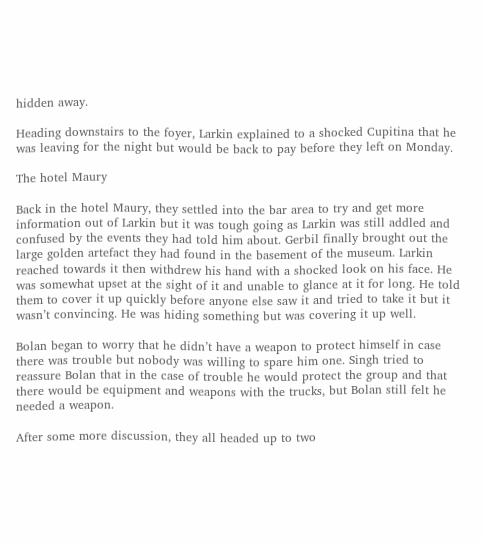hidden away.

Heading downstairs to the foyer, Larkin explained to a shocked Cupitina that he was leaving for the night but would be back to pay before they left on Monday.

The hotel Maury

Back in the hotel Maury, they settled into the bar area to try and get more information out of Larkin but it was tough going as Larkin was still addled and confused by the events they had told him about. Gerbil finally brought out the large golden artefact they had found in the basement of the museum. Larkin reached towards it then withdrew his hand with a shocked look on his face. He was somewhat upset at the sight of it and unable to glance at it for long. He told them to cover it up quickly before anyone else saw it and tried to take it but it wasn’t convincing. He was hiding something but was covering it up well.

Bolan began to worry that he didn’t have a weapon to protect himself in case there was trouble but nobody was willing to spare him one. Singh tried to reassure Bolan that in the case of trouble he would protect the group and that there would be equipment and weapons with the trucks, but Bolan still felt he needed a weapon.

After some more discussion, they all headed up to two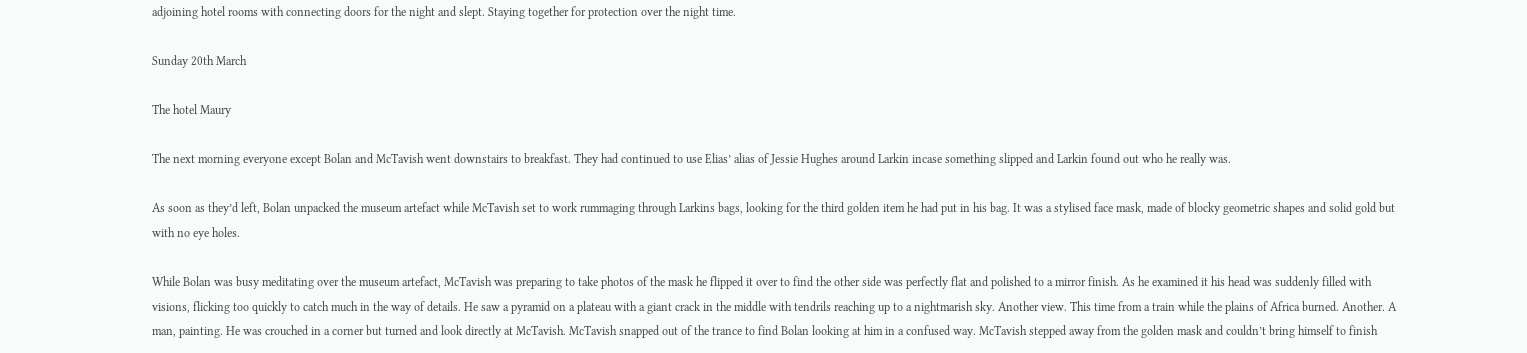adjoining hotel rooms with connecting doors for the night and slept. Staying together for protection over the night time.

Sunday 20th March

The hotel Maury

The next morning everyone except Bolan and McTavish went downstairs to breakfast. They had continued to use Elias’ alias of Jessie Hughes around Larkin incase something slipped and Larkin found out who he really was.

As soon as they’d left, Bolan unpacked the museum artefact while McTavish set to work rummaging through Larkins bags, looking for the third golden item he had put in his bag. It was a stylised face mask, made of blocky geometric shapes and solid gold but with no eye holes.

While Bolan was busy meditating over the museum artefact, McTavish was preparing to take photos of the mask he flipped it over to find the other side was perfectly flat and polished to a mirror finish. As he examined it his head was suddenly filled with visions, flicking too quickly to catch much in the way of details. He saw a pyramid on a plateau with a giant crack in the middle with tendrils reaching up to a nightmarish sky. Another view. This time from a train while the plains of Africa burned. Another. A man, painting. He was crouched in a corner but turned and look directly at McTavish. McTavish snapped out of the trance to find Bolan looking at him in a confused way. McTavish stepped away from the golden mask and couldn’t bring himself to finish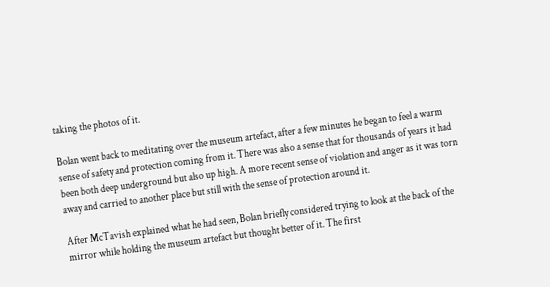taking the photos of it.

Bolan went back to meditating over the museum artefact, after a few minutes he began to feel a warm sense of safety and protection coming from it. There was also a sense that for thousands of years it had been both deep underground but also up high. A more recent sense of violation and anger as it was torn away and carried to another place but still with the sense of protection around it.

After McTavish explained what he had seen, Bolan briefly considered trying to look at the back of the mirror while holding the museum artefact but thought better of it. The first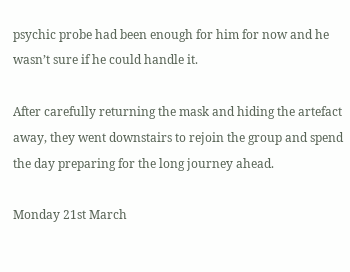psychic probe had been enough for him for now and he wasn’t sure if he could handle it.

After carefully returning the mask and hiding the artefact away, they went downstairs to rejoin the group and spend the day preparing for the long journey ahead.

Monday 21st March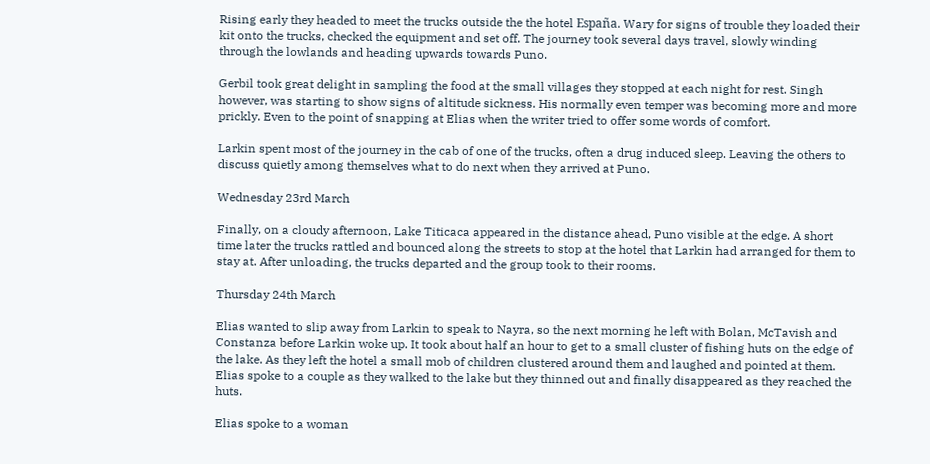Rising early they headed to meet the trucks outside the the hotel España. Wary for signs of trouble they loaded their kit onto the trucks, checked the equipment and set off. The journey took several days travel, slowly winding through the lowlands and heading upwards towards Puno.

Gerbil took great delight in sampling the food at the small villages they stopped at each night for rest. Singh however, was starting to show signs of altitude sickness. His normally even temper was becoming more and more prickly. Even to the point of snapping at Elias when the writer tried to offer some words of comfort.

Larkin spent most of the journey in the cab of one of the trucks, often a drug induced sleep. Leaving the others to discuss quietly among themselves what to do next when they arrived at Puno.

Wednesday 23rd March

Finally, on a cloudy afternoon, Lake Titicaca appeared in the distance ahead, Puno visible at the edge. A short time later the trucks rattled and bounced along the streets to stop at the hotel that Larkin had arranged for them to stay at. After unloading, the trucks departed and the group took to their rooms.

Thursday 24th March

Elias wanted to slip away from Larkin to speak to Nayra, so the next morning he left with Bolan, McTavish and Constanza before Larkin woke up. It took about half an hour to get to a small cluster of fishing huts on the edge of the lake. As they left the hotel a small mob of children clustered around them and laughed and pointed at them. Elias spoke to a couple as they walked to the lake but they thinned out and finally disappeared as they reached the huts.

Elias spoke to a woman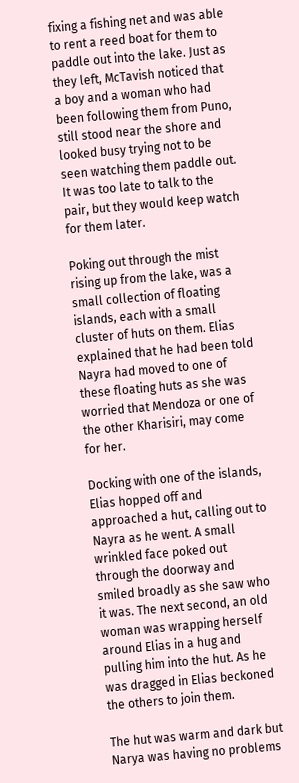fixing a fishing net and was able to rent a reed boat for them to paddle out into the lake. Just as they left, McTavish noticed that a boy and a woman who had been following them from Puno, still stood near the shore and looked busy trying not to be seen watching them paddle out. It was too late to talk to the pair, but they would keep watch for them later.

Poking out through the mist rising up from the lake, was a small collection of floating islands, each with a small cluster of huts on them. Elias explained that he had been told Nayra had moved to one of these floating huts as she was worried that Mendoza or one of the other Kharisiri, may come for her.

Docking with one of the islands, Elias hopped off and approached a hut, calling out to Nayra as he went. A small wrinkled face poked out through the doorway and smiled broadly as she saw who it was. The next second, an old woman was wrapping herself around Elias in a hug and pulling him into the hut. As he was dragged in Elias beckoned the others to join them.

The hut was warm and dark but Narya was having no problems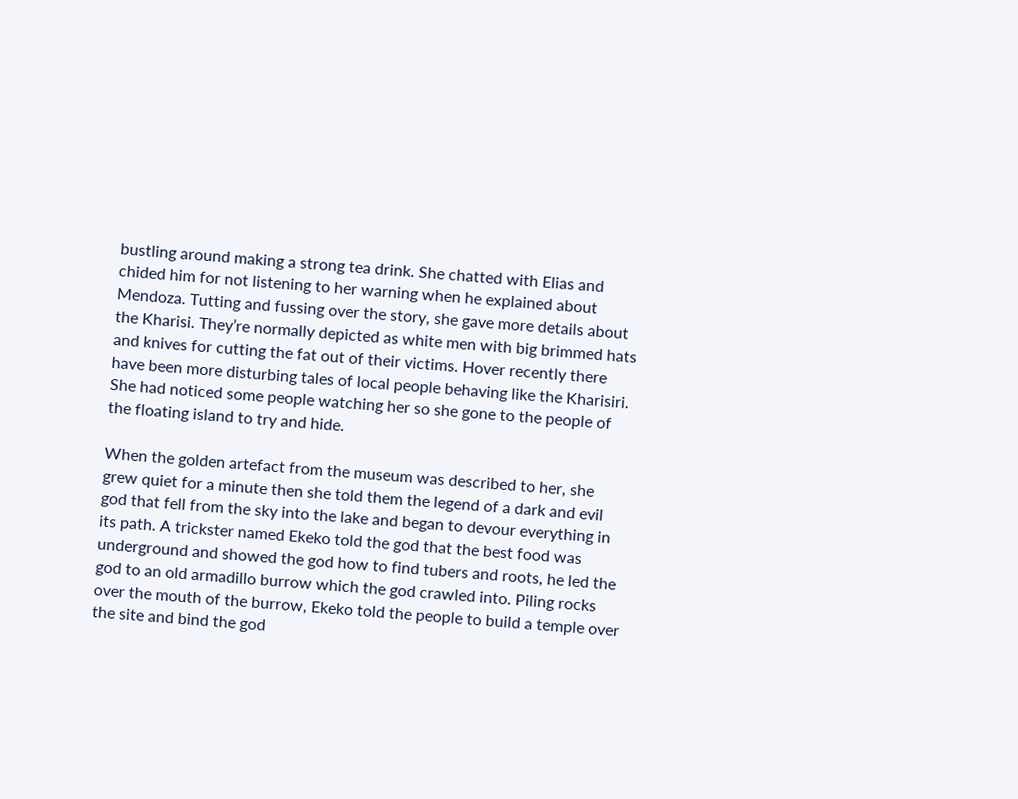bustling around making a strong tea drink. She chatted with Elias and chided him for not listening to her warning when he explained about Mendoza. Tutting and fussing over the story, she gave more details about the Kharisi. They’re normally depicted as white men with big brimmed hats and knives for cutting the fat out of their victims. Hover recently there have been more disturbing tales of local people behaving like the Kharisiri. She had noticed some people watching her so she gone to the people of the floating island to try and hide.

When the golden artefact from the museum was described to her, she grew quiet for a minute then she told them the legend of a dark and evil god that fell from the sky into the lake and began to devour everything in its path. A trickster named Ekeko told the god that the best food was underground and showed the god how to find tubers and roots, he led the god to an old armadillo burrow which the god crawled into. Piling rocks over the mouth of the burrow, Ekeko told the people to build a temple over the site and bind the god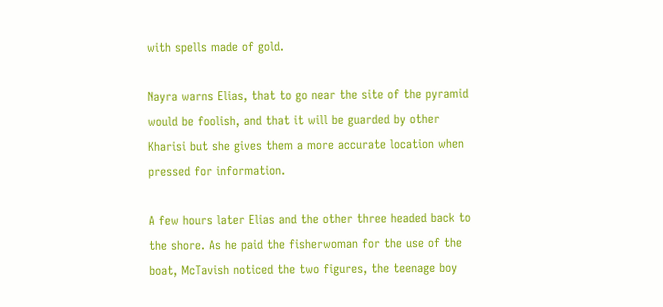with spells made of gold.

Nayra warns Elias, that to go near the site of the pyramid would be foolish, and that it will be guarded by other Kharisi but she gives them a more accurate location when pressed for information.

A few hours later Elias and the other three headed back to the shore. As he paid the fisherwoman for the use of the boat, McTavish noticed the two figures, the teenage boy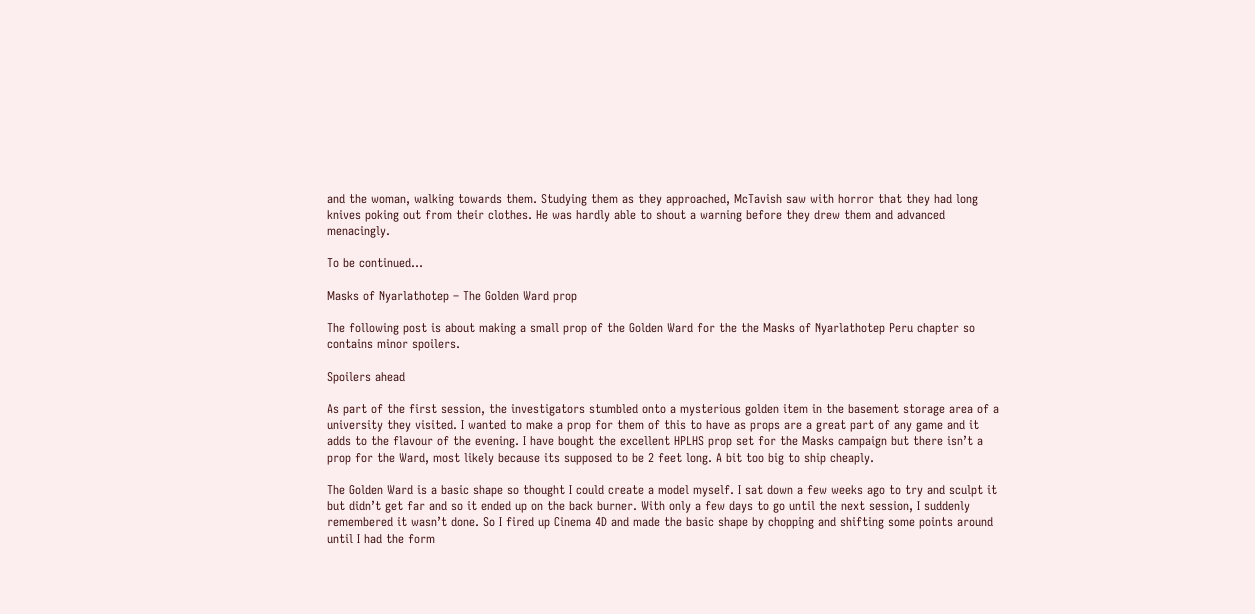and the woman, walking towards them. Studying them as they approached, McTavish saw with horror that they had long knives poking out from their clothes. He was hardly able to shout a warning before they drew them and advanced menacingly.

To be continued…

Masks of Nyarlathotep – The Golden Ward prop

The following post is about making a small prop of the Golden Ward for the the Masks of Nyarlathotep Peru chapter so contains minor spoilers.

Spoilers ahead

As part of the first session, the investigators stumbled onto a mysterious golden item in the basement storage area of a university they visited. I wanted to make a prop for them of this to have as props are a great part of any game and it adds to the flavour of the evening. I have bought the excellent HPLHS prop set for the Masks campaign but there isn’t a prop for the Ward, most likely because its supposed to be 2 feet long. A bit too big to ship cheaply.

The Golden Ward is a basic shape so thought I could create a model myself. I sat down a few weeks ago to try and sculpt it but didn’t get far and so it ended up on the back burner. With only a few days to go until the next session, I suddenly remembered it wasn’t done. So I fired up Cinema 4D and made the basic shape by chopping and shifting some points around until I had the form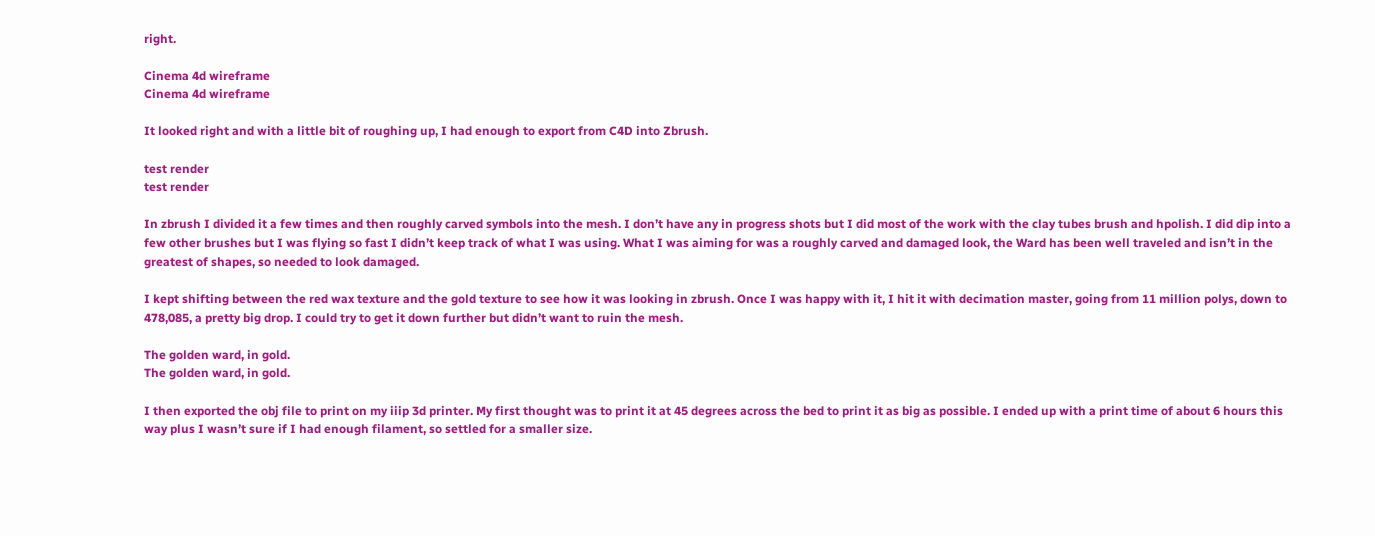right.

Cinema 4d wireframe
Cinema 4d wireframe

It looked right and with a little bit of roughing up, I had enough to export from C4D into Zbrush.

test render
test render

In zbrush I divided it a few times and then roughly carved symbols into the mesh. I don’t have any in progress shots but I did most of the work with the clay tubes brush and hpolish. I did dip into a few other brushes but I was flying so fast I didn’t keep track of what I was using. What I was aiming for was a roughly carved and damaged look, the Ward has been well traveled and isn’t in the greatest of shapes, so needed to look damaged.

I kept shifting between the red wax texture and the gold texture to see how it was looking in zbrush. Once I was happy with it, I hit it with decimation master, going from 11 million polys, down to 478,085, a pretty big drop. I could try to get it down further but didn’t want to ruin the mesh.

The golden ward, in gold.
The golden ward, in gold.

I then exported the obj file to print on my iiip 3d printer. My first thought was to print it at 45 degrees across the bed to print it as big as possible. I ended up with a print time of about 6 hours this way plus I wasn’t sure if I had enough filament, so settled for a smaller size.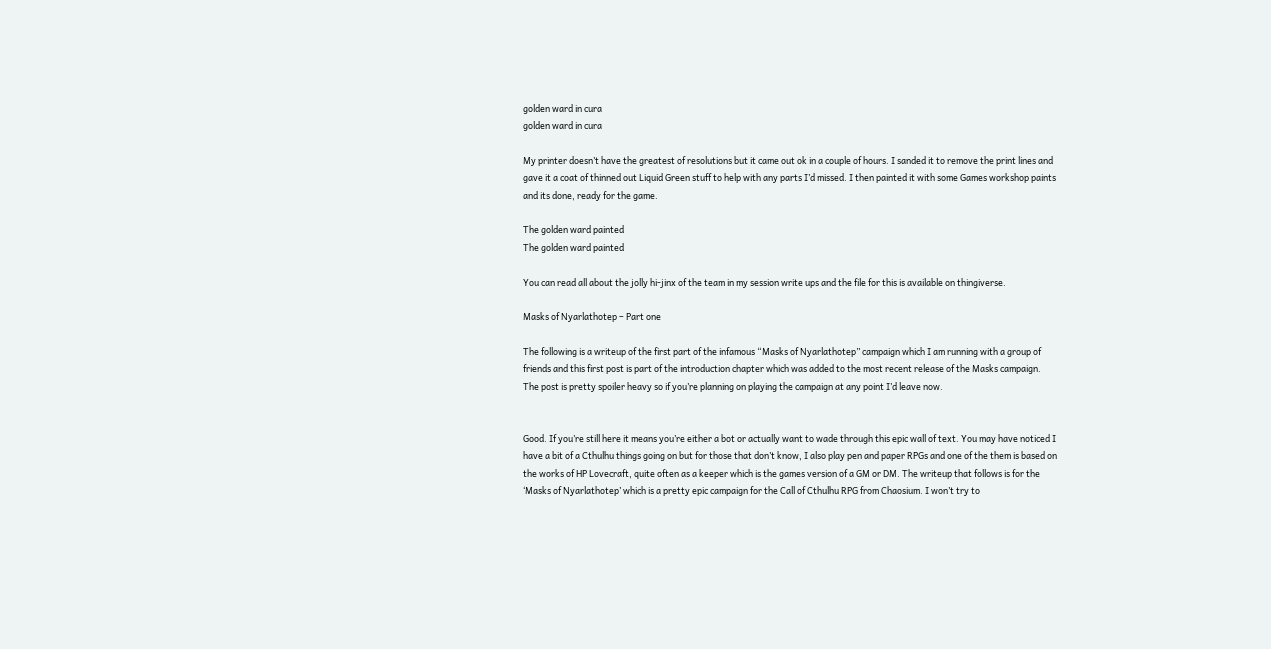golden ward in cura
golden ward in cura

My printer doesn’t have the greatest of resolutions but it came out ok in a couple of hours. I sanded it to remove the print lines and gave it a coat of thinned out Liquid Green stuff to help with any parts I’d missed. I then painted it with some Games workshop paints and its done, ready for the game.

The golden ward painted
The golden ward painted

You can read all about the jolly hi-jinx of the team in my session write ups and the file for this is available on thingiverse.

Masks of Nyarlathotep – Part one

The following is a writeup of the first part of the infamous “Masks of Nyarlathotep” campaign which I am running with a group of friends and this first post is part of the introduction chapter which was added to the most recent release of the Masks campaign. The post is pretty spoiler heavy so if you’re planning on playing the campaign at any point I’d leave now.


Good. If you’re still here it means you’re either a bot or actually want to wade through this epic wall of text. You may have noticed I have a bit of a Cthulhu things going on but for those that don’t know, I also play pen and paper RPGs and one of the them is based on the works of HP Lovecraft, quite often as a keeper which is the games version of a GM or DM. The writeup that follows is for the ‘Masks of Nyarlathotep’ which is a pretty epic campaign for the Call of Cthulhu RPG from Chaosium. I won’t try to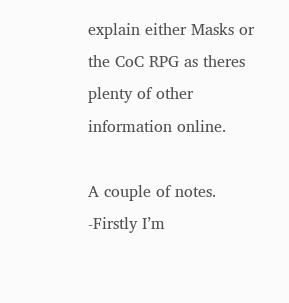explain either Masks or the CoC RPG as theres plenty of other information online.

A couple of notes.
-Firstly I’m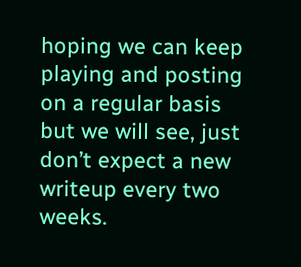hoping we can keep playing and posting on a regular basis but we will see, just don’t expect a new writeup every two weeks.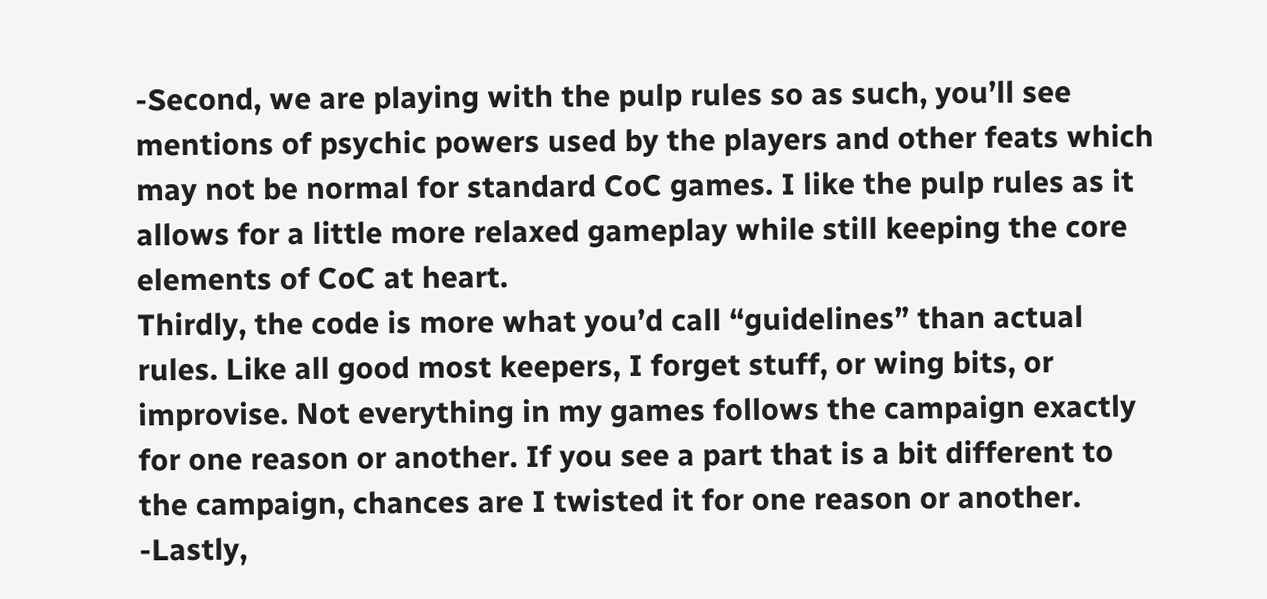-Second, we are playing with the pulp rules so as such, you’ll see mentions of psychic powers used by the players and other feats which may not be normal for standard CoC games. I like the pulp rules as it allows for a little more relaxed gameplay while still keeping the core elements of CoC at heart.
Thirdly, the code is more what you’d call “guidelines” than actual rules. Like all good most keepers, I forget stuff, or wing bits, or improvise. Not everything in my games follows the campaign exactly for one reason or another. If you see a part that is a bit different to the campaign, chances are I twisted it for one reason or another.
-Lastly,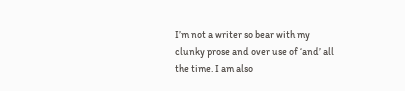I’m not a writer so bear with my clunky prose and over use of ‘and’ all the time. I am also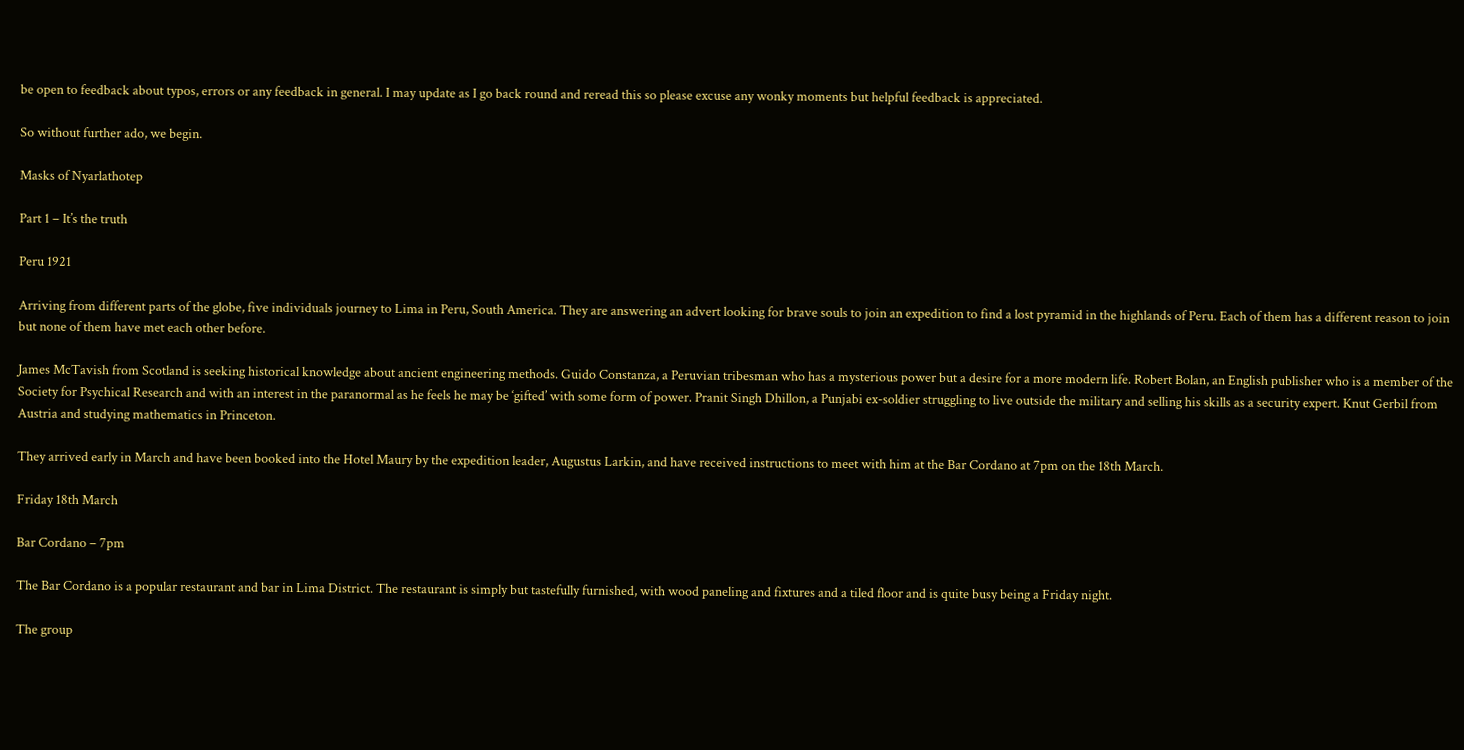be open to feedback about typos, errors or any feedback in general. I may update as I go back round and reread this so please excuse any wonky moments but helpful feedback is appreciated.

So without further ado, we begin.

Masks of Nyarlathotep

Part 1 – It’s the truth

Peru 1921

Arriving from different parts of the globe, five individuals journey to Lima in Peru, South America. They are answering an advert looking for brave souls to join an expedition to find a lost pyramid in the highlands of Peru. Each of them has a different reason to join but none of them have met each other before.

James McTavish from Scotland is seeking historical knowledge about ancient engineering methods. Guido Constanza, a Peruvian tribesman who has a mysterious power but a desire for a more modern life. Robert Bolan, an English publisher who is a member of the Society for Psychical Research and with an interest in the paranormal as he feels he may be ‘gifted’ with some form of power. Pranit Singh Dhillon, a Punjabi ex-soldier struggling to live outside the military and selling his skills as a security expert. Knut Gerbil from Austria and studying mathematics in Princeton.

They arrived early in March and have been booked into the Hotel Maury by the expedition leader, Augustus Larkin, and have received instructions to meet with him at the Bar Cordano at 7pm on the 18th March.

Friday 18th March

Bar Cordano – 7pm

The Bar Cordano is a popular restaurant and bar in Lima District. The restaurant is simply but tastefully furnished, with wood paneling and fixtures and a tiled floor and is quite busy being a Friday night.

The group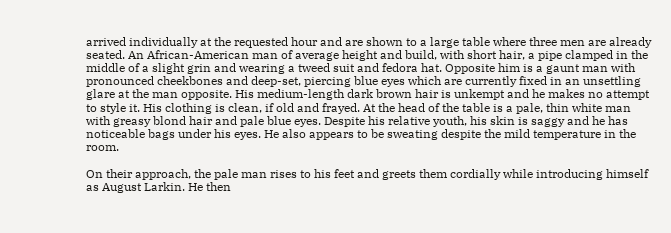arrived individually at the requested hour and are shown to a large table where three men are already seated. An African-American man of average height and build, with short hair, a pipe clamped in the middle of a slight grin and wearing a tweed suit and fedora hat. Opposite him is a gaunt man with pronounced cheekbones and deep-set, piercing blue eyes which are currently fixed in an unsettling glare at the man opposite. His medium-length dark brown hair is unkempt and he makes no attempt to style it. His clothing is clean, if old and frayed. At the head of the table is a pale, thin white man with greasy blond hair and pale blue eyes. Despite his relative youth, his skin is saggy and he has noticeable bags under his eyes. He also appears to be sweating despite the mild temperature in the room.

On their approach, the pale man rises to his feet and greets them cordially while introducing himself as August Larkin. He then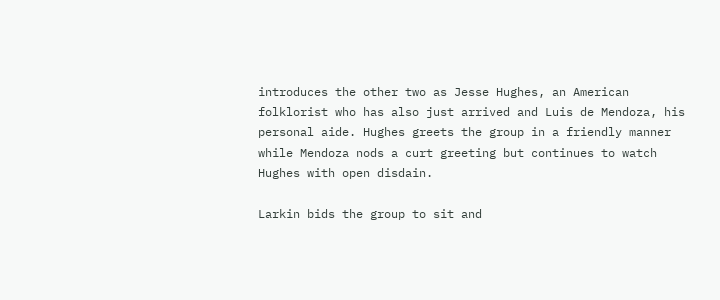introduces the other two as Jesse Hughes, an American folklorist who has also just arrived and Luis de Mendoza, his personal aide. Hughes greets the group in a friendly manner while Mendoza nods a curt greeting but continues to watch Hughes with open disdain.

Larkin bids the group to sit and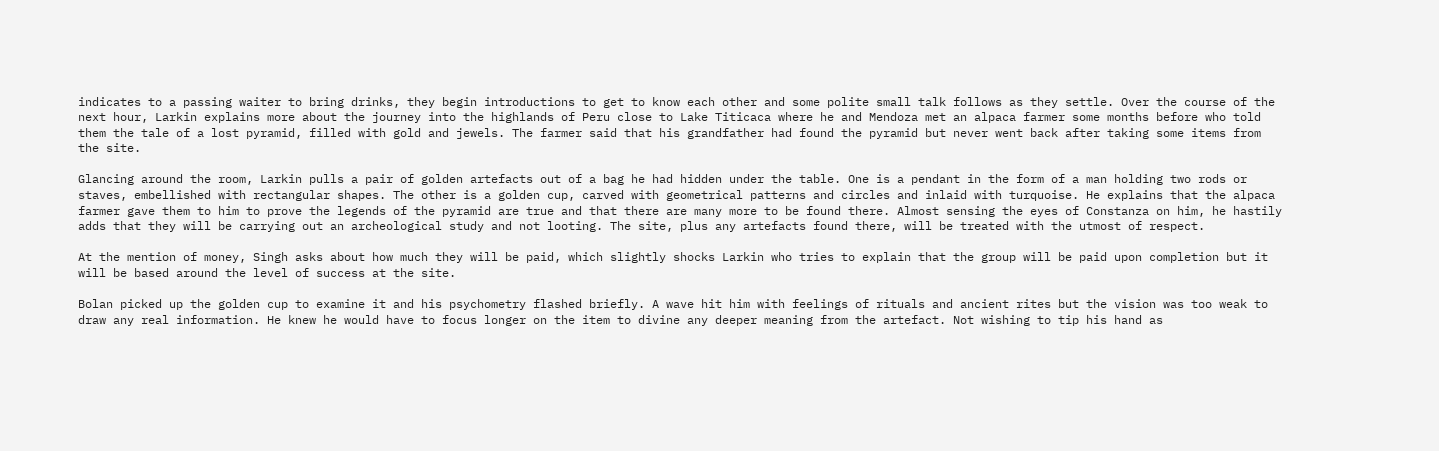indicates to a passing waiter to bring drinks, they begin introductions to get to know each other and some polite small talk follows as they settle. Over the course of the next hour, Larkin explains more about the journey into the highlands of Peru close to Lake Titicaca where he and Mendoza met an alpaca farmer some months before who told them the tale of a lost pyramid, filled with gold and jewels. The farmer said that his grandfather had found the pyramid but never went back after taking some items from the site.

Glancing around the room, Larkin pulls a pair of golden artefacts out of a bag he had hidden under the table. One is a pendant in the form of a man holding two rods or staves, embellished with rectangular shapes. The other is a golden cup, carved with geometrical patterns and circles and inlaid with turquoise. He explains that the alpaca farmer gave them to him to prove the legends of the pyramid are true and that there are many more to be found there. Almost sensing the eyes of Constanza on him, he hastily adds that they will be carrying out an archeological study and not looting. The site, plus any artefacts found there, will be treated with the utmost of respect.

At the mention of money, Singh asks about how much they will be paid, which slightly shocks Larkin who tries to explain that the group will be paid upon completion but it will be based around the level of success at the site.

Bolan picked up the golden cup to examine it and his psychometry flashed briefly. A wave hit him with feelings of rituals and ancient rites but the vision was too weak to draw any real information. He knew he would have to focus longer on the item to divine any deeper meaning from the artefact. Not wishing to tip his hand as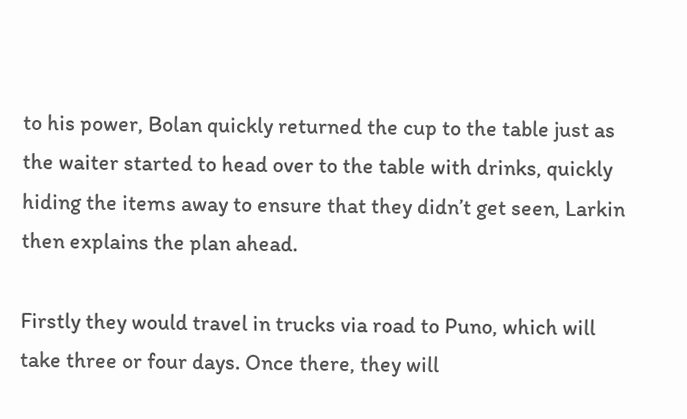to his power, Bolan quickly returned the cup to the table just as the waiter started to head over to the table with drinks, quickly hiding the items away to ensure that they didn’t get seen, Larkin then explains the plan ahead.

Firstly they would travel in trucks via road to Puno, which will take three or four days. Once there, they will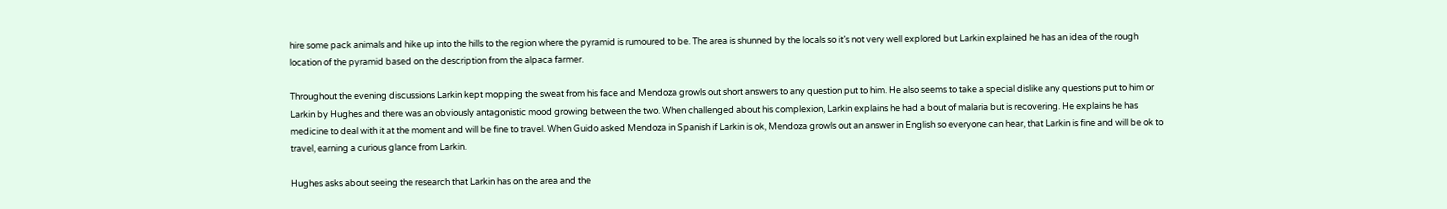hire some pack animals and hike up into the hills to the region where the pyramid is rumoured to be. The area is shunned by the locals so it’s not very well explored but Larkin explained he has an idea of the rough location of the pyramid based on the description from the alpaca farmer.

Throughout the evening discussions Larkin kept mopping the sweat from his face and Mendoza growls out short answers to any question put to him. He also seems to take a special dislike any questions put to him or Larkin by Hughes and there was an obviously antagonistic mood growing between the two. When challenged about his complexion, Larkin explains he had a bout of malaria but is recovering. He explains he has medicine to deal with it at the moment and will be fine to travel. When Guido asked Mendoza in Spanish if Larkin is ok, Mendoza growls out an answer in English so everyone can hear, that Larkin is fine and will be ok to travel, earning a curious glance from Larkin.

Hughes asks about seeing the research that Larkin has on the area and the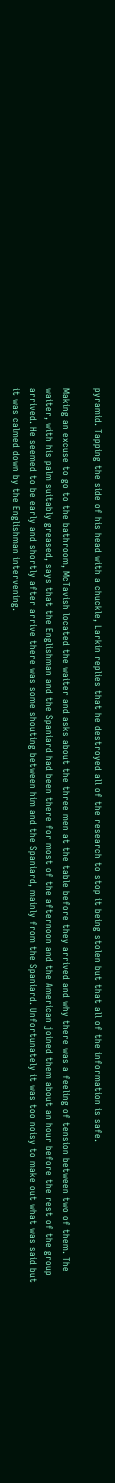pyramid. Tapping the side of his head with a chuckle, Larkin replies that he destroyed all of the research to stop it being stolen but that all of the information is safe.

Making an excuse to go to the bathroom, McTavish located the waiter and asks about the three men at the table before they arrived and why there was a feeling of tension between two of them. The waiter, with his palm suitably greased, says that the Englishman and the Spaniard had been there for most of the afternoon and the American joined them about an hour before the rest of the group arrived. He seemed to be early and shortly after arrive there was some shouting between him and the Spaniard, mainly from the Spaniard. Unfortunately it was too noisy to make out what was said but it was calmed down by the Englishman intervening.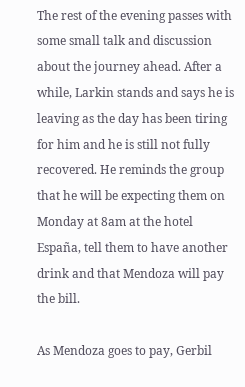The rest of the evening passes with some small talk and discussion about the journey ahead. After a while, Larkin stands and says he is leaving as the day has been tiring for him and he is still not fully recovered. He reminds the group that he will be expecting them on Monday at 8am at the hotel España, tell them to have another drink and that Mendoza will pay the bill.

As Mendoza goes to pay, Gerbil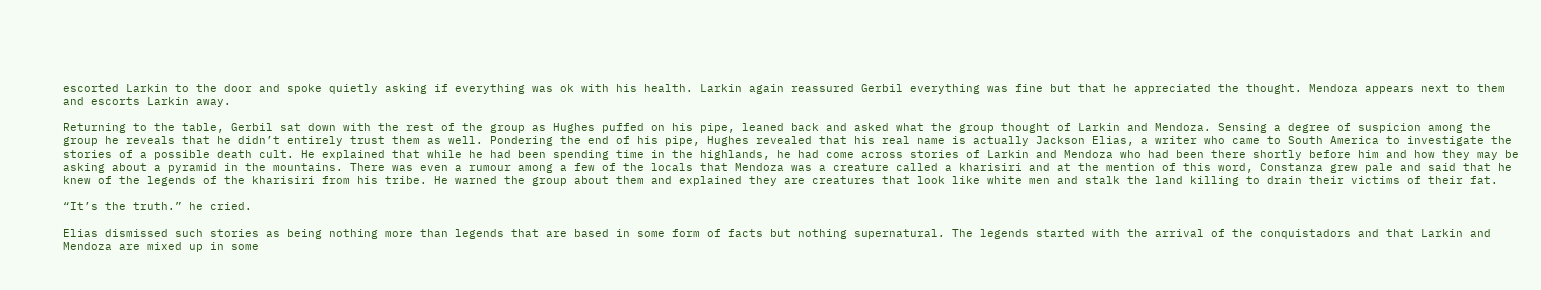escorted Larkin to the door and spoke quietly asking if everything was ok with his health. Larkin again reassured Gerbil everything was fine but that he appreciated the thought. Mendoza appears next to them and escorts Larkin away.

Returning to the table, Gerbil sat down with the rest of the group as Hughes puffed on his pipe, leaned back and asked what the group thought of Larkin and Mendoza. Sensing a degree of suspicion among the group he reveals that he didn’t entirely trust them as well. Pondering the end of his pipe, Hughes revealed that his real name is actually Jackson Elias, a writer who came to South America to investigate the stories of a possible death cult. He explained that while he had been spending time in the highlands, he had come across stories of Larkin and Mendoza who had been there shortly before him and how they may be asking about a pyramid in the mountains. There was even a rumour among a few of the locals that Mendoza was a creature called a kharisiri and at the mention of this word, Constanza grew pale and said that he knew of the legends of the kharisiri from his tribe. He warned the group about them and explained they are creatures that look like white men and stalk the land killing to drain their victims of their fat.

“It’s the truth.” he cried.

Elias dismissed such stories as being nothing more than legends that are based in some form of facts but nothing supernatural. The legends started with the arrival of the conquistadors and that Larkin and Mendoza are mixed up in some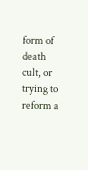form of death cult, or trying to reform a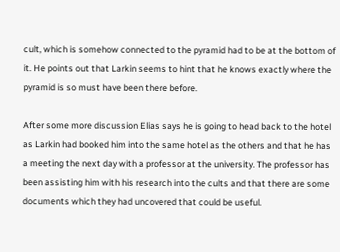cult, which is somehow connected to the pyramid had to be at the bottom of it. He points out that Larkin seems to hint that he knows exactly where the pyramid is so must have been there before.

After some more discussion Elias says he is going to head back to the hotel as Larkin had booked him into the same hotel as the others and that he has a meeting the next day with a professor at the university. The professor has been assisting him with his research into the cults and that there are some documents which they had uncovered that could be useful.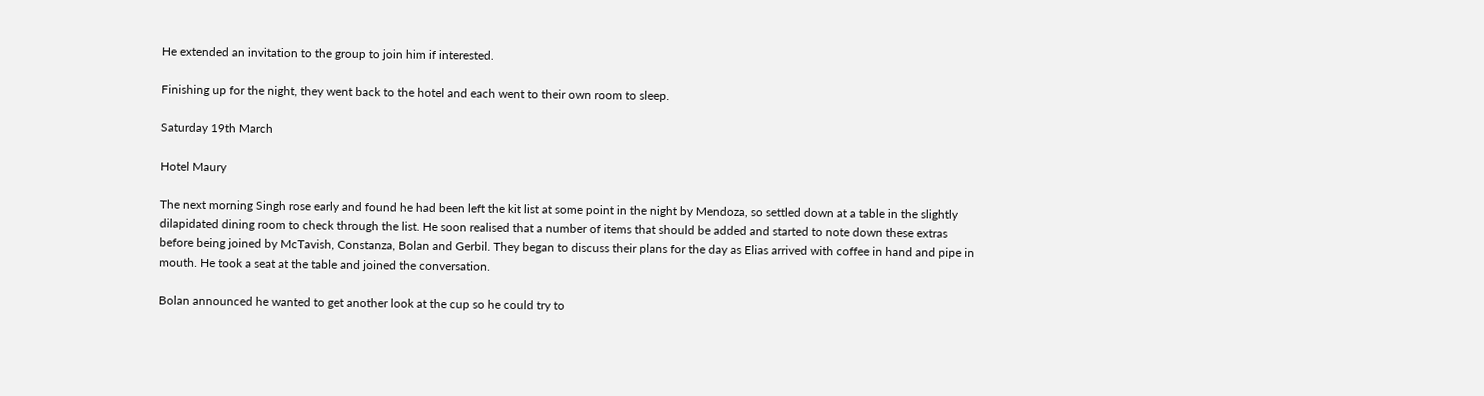He extended an invitation to the group to join him if interested.

Finishing up for the night, they went back to the hotel and each went to their own room to sleep.

Saturday 19th March

Hotel Maury

The next morning Singh rose early and found he had been left the kit list at some point in the night by Mendoza, so settled down at a table in the slightly dilapidated dining room to check through the list. He soon realised that a number of items that should be added and started to note down these extras before being joined by McTavish, Constanza, Bolan and Gerbil. They began to discuss their plans for the day as Elias arrived with coffee in hand and pipe in mouth. He took a seat at the table and joined the conversation.

Bolan announced he wanted to get another look at the cup so he could try to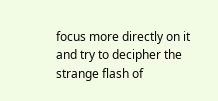focus more directly on it and try to decipher the strange flash of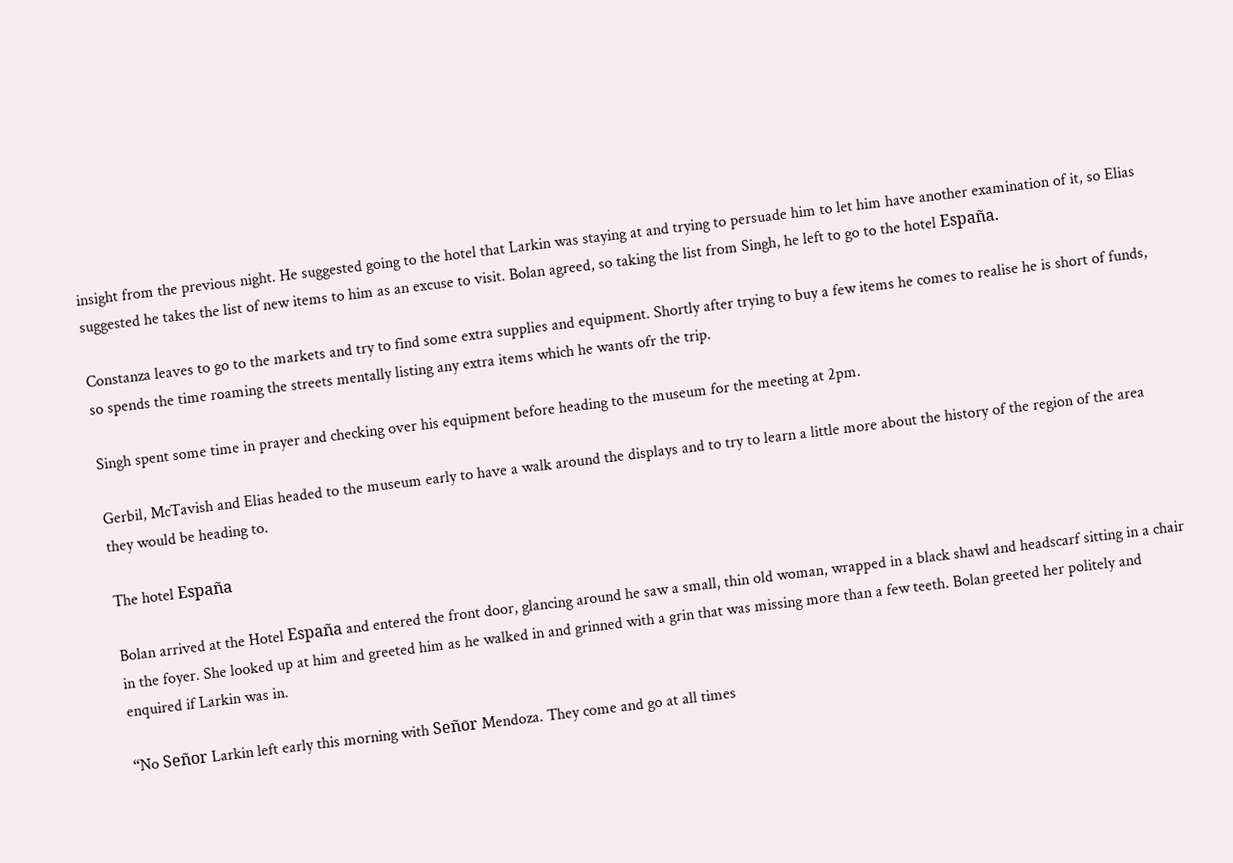insight from the previous night. He suggested going to the hotel that Larkin was staying at and trying to persuade him to let him have another examination of it, so Elias suggested he takes the list of new items to him as an excuse to visit. Bolan agreed, so taking the list from Singh, he left to go to the hotel España.

Constanza leaves to go to the markets and try to find some extra supplies and equipment. Shortly after trying to buy a few items he comes to realise he is short of funds, so spends the time roaming the streets mentally listing any extra items which he wants ofr the trip.

Singh spent some time in prayer and checking over his equipment before heading to the museum for the meeting at 2pm.

Gerbil, McTavish and Elias headed to the museum early to have a walk around the displays and to try to learn a little more about the history of the region of the area they would be heading to.

The hotel España

Bolan arrived at the Hotel España and entered the front door, glancing around he saw a small, thin old woman, wrapped in a black shawl and headscarf sitting in a chair in the foyer. She looked up at him and greeted him as he walked in and grinned with a grin that was missing more than a few teeth. Bolan greeted her politely and enquired if Larkin was in.

“No Señor Larkin left early this morning with Señor Mendoza. They come and go at all times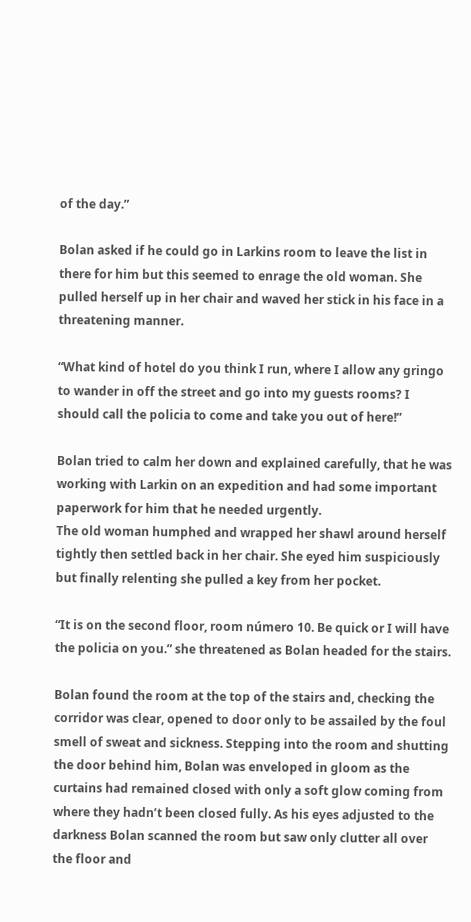of the day.”

Bolan asked if he could go in Larkins room to leave the list in there for him but this seemed to enrage the old woman. She pulled herself up in her chair and waved her stick in his face in a threatening manner.

“What kind of hotel do you think I run, where I allow any gringo to wander in off the street and go into my guests rooms? I should call the policia to come and take you out of here!”

Bolan tried to calm her down and explained carefully, that he was working with Larkin on an expedition and had some important paperwork for him that he needed urgently.
The old woman humphed and wrapped her shawl around herself tightly then settled back in her chair. She eyed him suspiciously but finally relenting she pulled a key from her pocket.

“It is on the second floor, room número 10. Be quick or I will have the policia on you.” she threatened as Bolan headed for the stairs.

Bolan found the room at the top of the stairs and, checking the corridor was clear, opened to door only to be assailed by the foul smell of sweat and sickness. Stepping into the room and shutting the door behind him, Bolan was enveloped in gloom as the curtains had remained closed with only a soft glow coming from where they hadn’t been closed fully. As his eyes adjusted to the darkness Bolan scanned the room but saw only clutter all over the floor and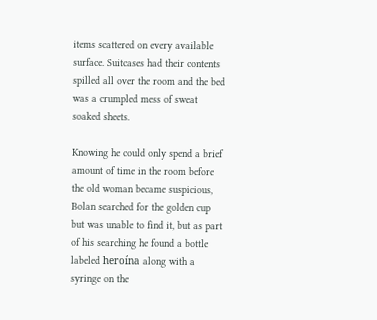items scattered on every available surface. Suitcases had their contents spilled all over the room and the bed was a crumpled mess of sweat soaked sheets.

Knowing he could only spend a brief amount of time in the room before the old woman became suspicious, Bolan searched for the golden cup but was unable to find it, but as part of his searching he found a bottle labeled heroína along with a syringe on the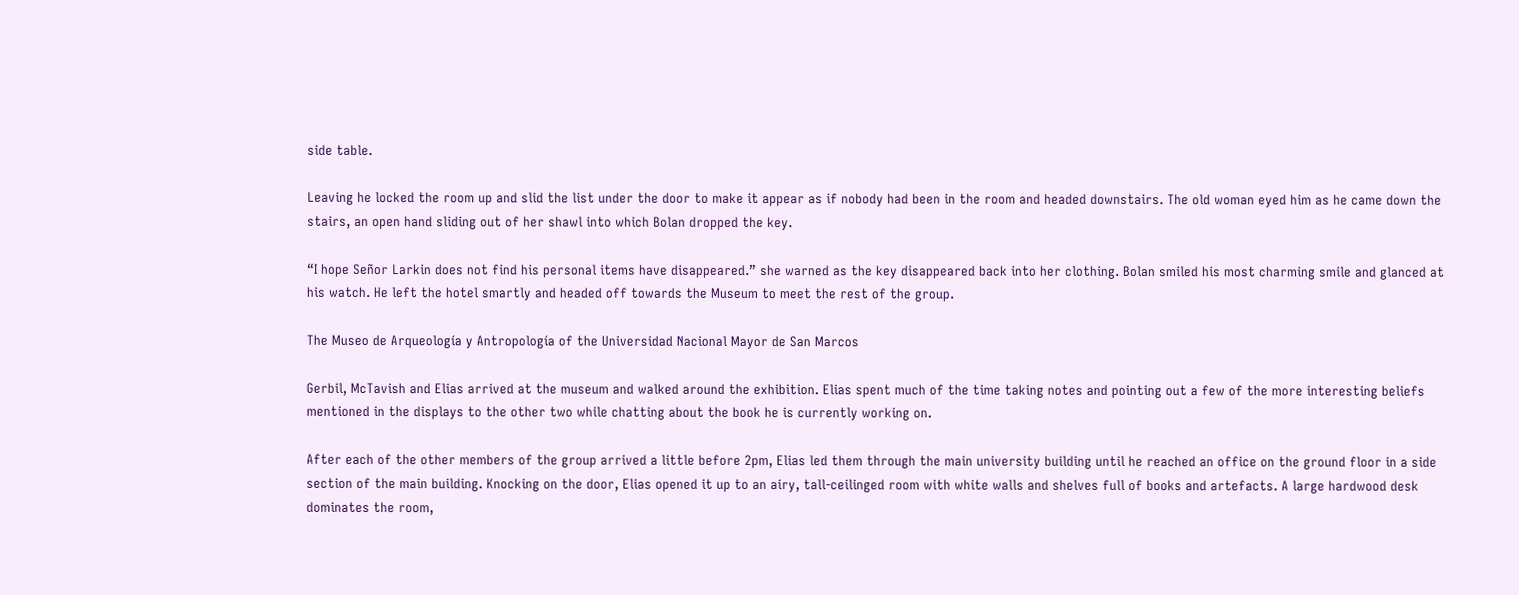side table.

Leaving he locked the room up and slid the list under the door to make it appear as if nobody had been in the room and headed downstairs. The old woman eyed him as he came down the stairs, an open hand sliding out of her shawl into which Bolan dropped the key.

“I hope Señor Larkin does not find his personal items have disappeared.” she warned as the key disappeared back into her clothing. Bolan smiled his most charming smile and glanced at his watch. He left the hotel smartly and headed off towards the Museum to meet the rest of the group.

The Museo de Arqueología y Antropología of the Universidad Nacional Mayor de San Marcos

Gerbil, McTavish and Elias arrived at the museum and walked around the exhibition. Elias spent much of the time taking notes and pointing out a few of the more interesting beliefs mentioned in the displays to the other two while chatting about the book he is currently working on.

After each of the other members of the group arrived a little before 2pm, Elias led them through the main university building until he reached an office on the ground floor in a side section of the main building. Knocking on the door, Elias opened it up to an airy, tall-ceilinged room with white walls and shelves full of books and artefacts. A large hardwood desk dominates the room,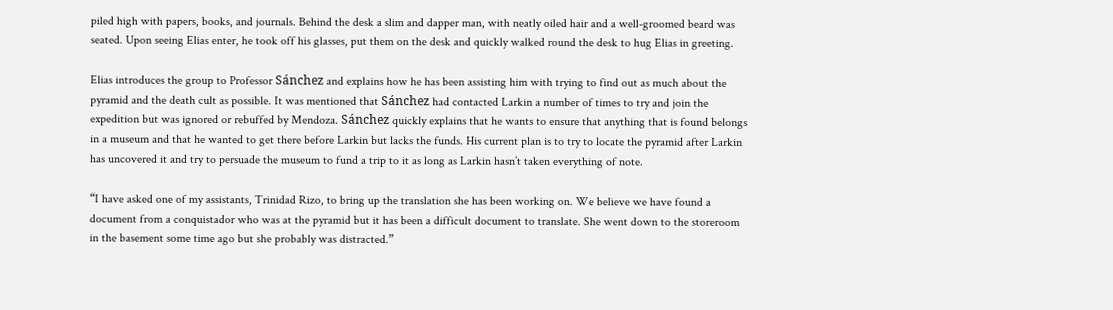piled high with papers, books, and journals. Behind the desk a slim and dapper man, with neatly oiled hair and a well-groomed beard was seated. Upon seeing Elias enter, he took off his glasses, put them on the desk and quickly walked round the desk to hug Elias in greeting.

Elias introduces the group to Professor Sánchez and explains how he has been assisting him with trying to find out as much about the pyramid and the death cult as possible. It was mentioned that Sánchez had contacted Larkin a number of times to try and join the expedition but was ignored or rebuffed by Mendoza. Sánchez quickly explains that he wants to ensure that anything that is found belongs in a museum and that he wanted to get there before Larkin but lacks the funds. His current plan is to try to locate the pyramid after Larkin has uncovered it and try to persuade the museum to fund a trip to it as long as Larkin hasn’t taken everything of note.

“I have asked one of my assistants, Trinidad Rizo, to bring up the translation she has been working on. We believe we have found a document from a conquistador who was at the pyramid but it has been a difficult document to translate. She went down to the storeroom in the basement some time ago but she probably was distracted.”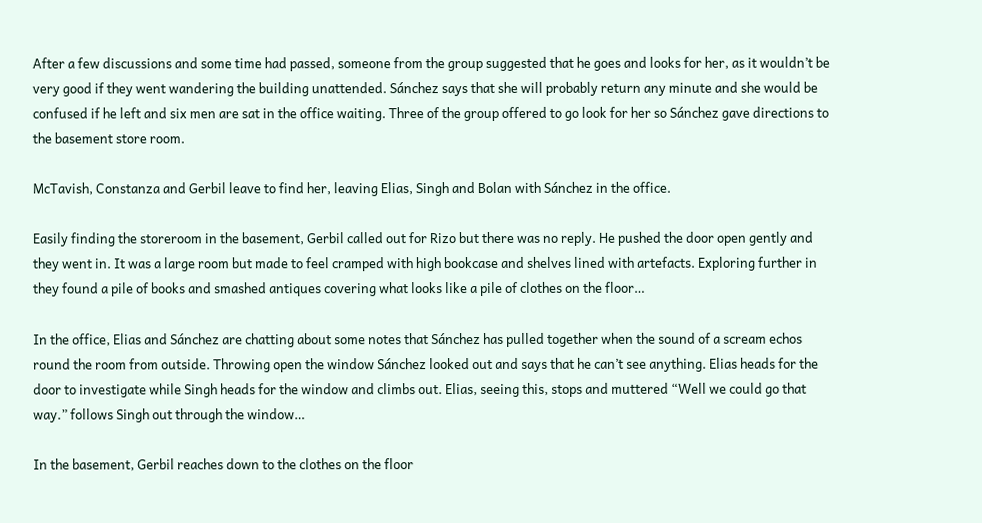After a few discussions and some time had passed, someone from the group suggested that he goes and looks for her, as it wouldn’t be very good if they went wandering the building unattended. Sánchez says that she will probably return any minute and she would be confused if he left and six men are sat in the office waiting. Three of the group offered to go look for her so Sánchez gave directions to the basement store room.

McTavish, Constanza and Gerbil leave to find her, leaving Elias, Singh and Bolan with Sánchez in the office.

Easily finding the storeroom in the basement, Gerbil called out for Rizo but there was no reply. He pushed the door open gently and they went in. It was a large room but made to feel cramped with high bookcase and shelves lined with artefacts. Exploring further in they found a pile of books and smashed antiques covering what looks like a pile of clothes on the floor…

In the office, Elias and Sánchez are chatting about some notes that Sánchez has pulled together when the sound of a scream echos round the room from outside. Throwing open the window Sánchez looked out and says that he can’t see anything. Elias heads for the door to investigate while Singh heads for the window and climbs out. Elias, seeing this, stops and muttered “Well we could go that way.” follows Singh out through the window…

In the basement, Gerbil reaches down to the clothes on the floor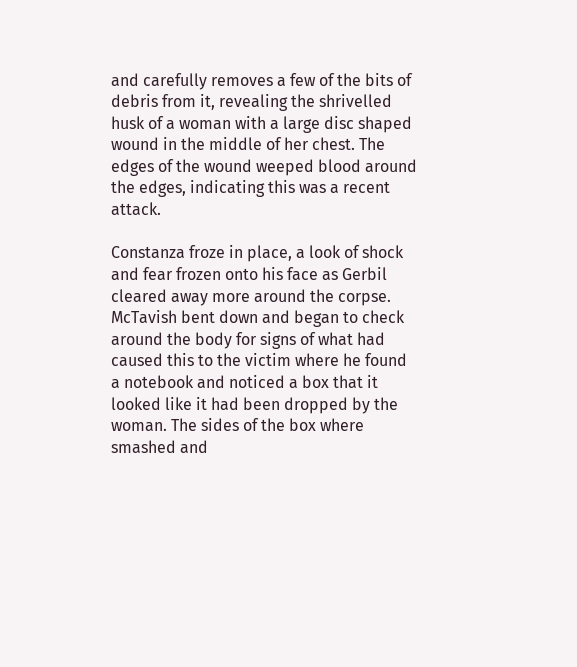and carefully removes a few of the bits of debris from it, revealing the shrivelled husk of a woman with a large disc shaped wound in the middle of her chest. The edges of the wound weeped blood around the edges, indicating this was a recent attack.

Constanza froze in place, a look of shock and fear frozen onto his face as Gerbil cleared away more around the corpse. McTavish bent down and began to check around the body for signs of what had caused this to the victim where he found a notebook and noticed a box that it looked like it had been dropped by the woman. The sides of the box where smashed and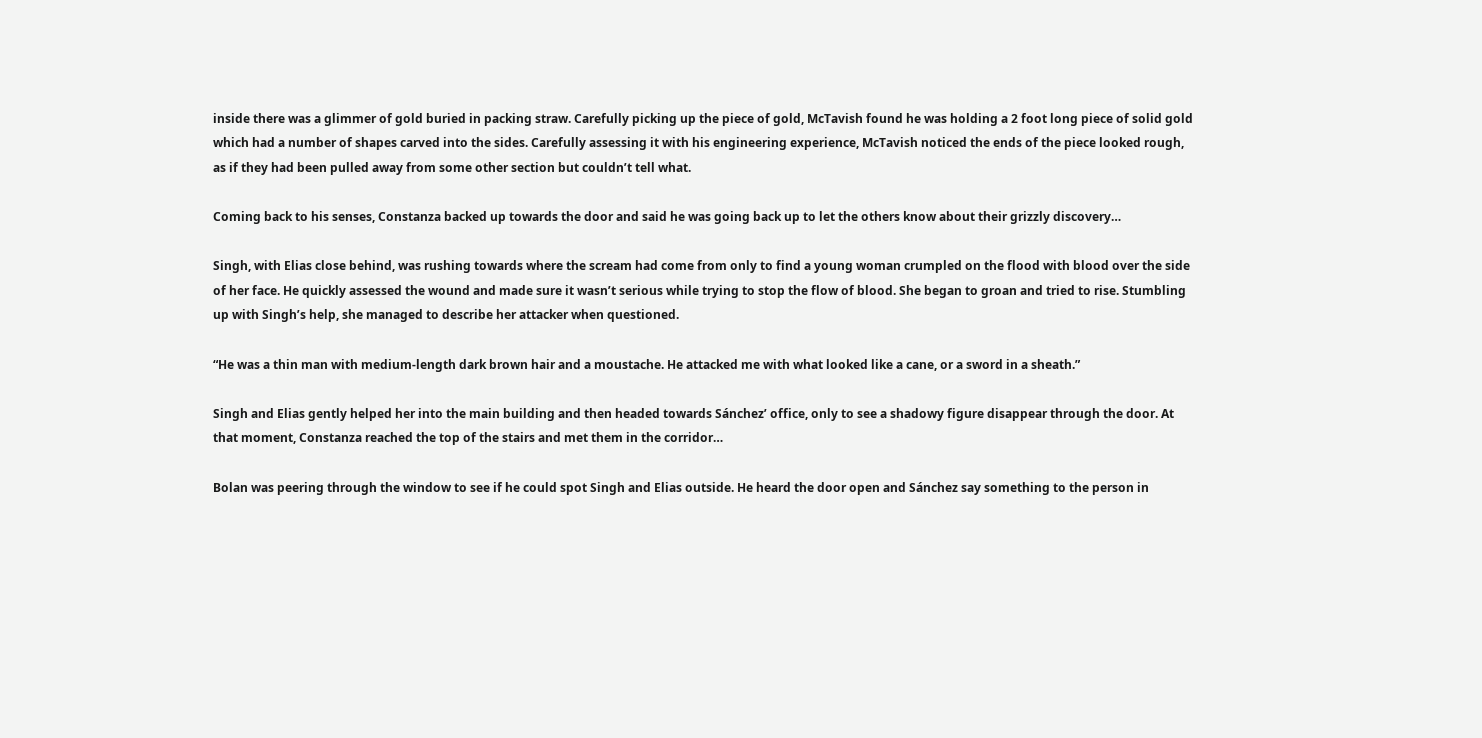inside there was a glimmer of gold buried in packing straw. Carefully picking up the piece of gold, McTavish found he was holding a 2 foot long piece of solid gold which had a number of shapes carved into the sides. Carefully assessing it with his engineering experience, McTavish noticed the ends of the piece looked rough, as if they had been pulled away from some other section but couldn’t tell what.

Coming back to his senses, Constanza backed up towards the door and said he was going back up to let the others know about their grizzly discovery…

Singh, with Elias close behind, was rushing towards where the scream had come from only to find a young woman crumpled on the flood with blood over the side of her face. He quickly assessed the wound and made sure it wasn’t serious while trying to stop the flow of blood. She began to groan and tried to rise. Stumbling up with Singh’s help, she managed to describe her attacker when questioned.

“He was a thin man with medium-length dark brown hair and a moustache. He attacked me with what looked like a cane, or a sword in a sheath.”

Singh and Elias gently helped her into the main building and then headed towards Sánchez’ office, only to see a shadowy figure disappear through the door. At that moment, Constanza reached the top of the stairs and met them in the corridor…

Bolan was peering through the window to see if he could spot Singh and Elias outside. He heard the door open and Sánchez say something to the person in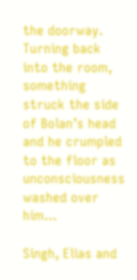the doorway. Turning back into the room, something struck the side of Bolan’s head and he crumpled to the floor as unconsciousness washed over him…

Singh, Elias and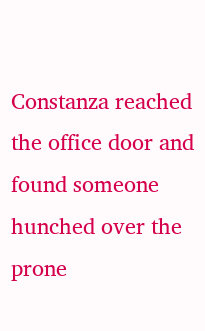Constanza reached the office door and found someone hunched over the prone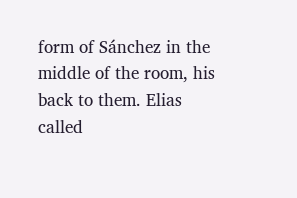form of Sánchez in the middle of the room, his back to them. Elias called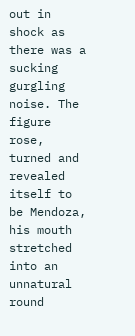out in shock as there was a sucking gurgling noise. The figure rose, turned and revealed itself to be Mendoza, his mouth stretched into an unnatural round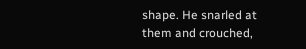shape. He snarled at them and crouched,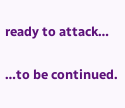ready to attack…

…to be continued.